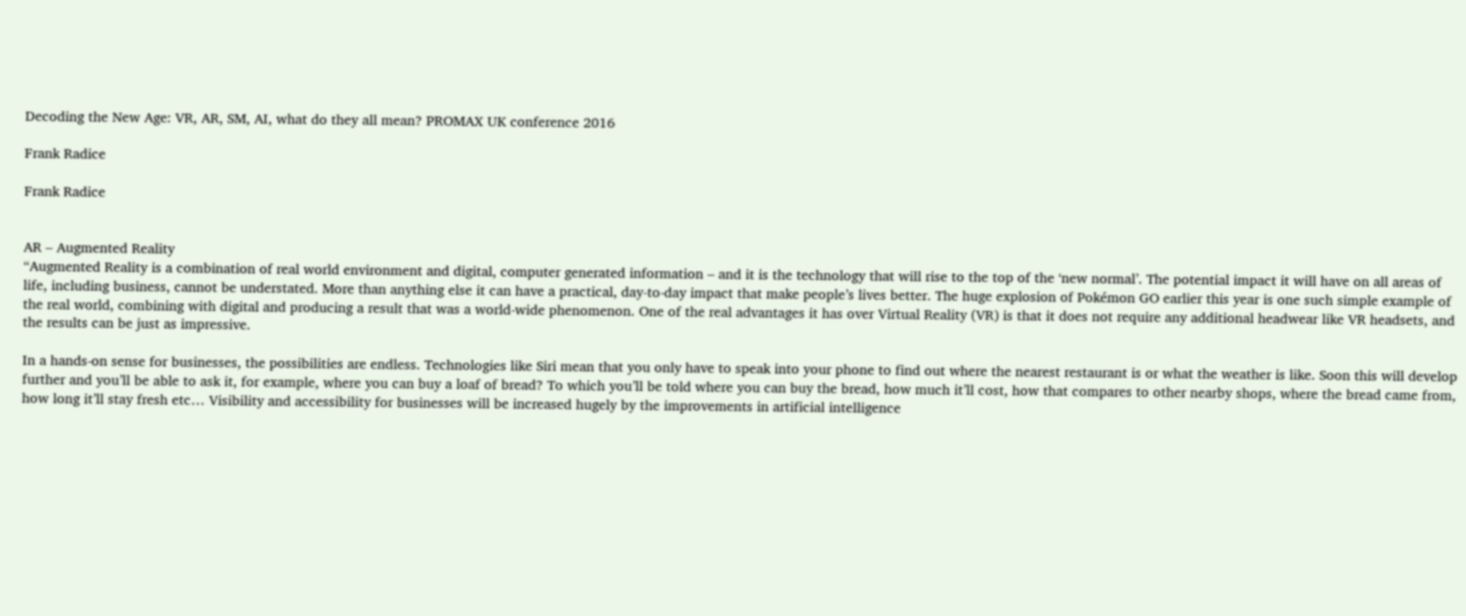Decoding the New Age: VR, AR, SM, AI, what do they all mean? PROMAX UK conference 2016

Frank Radice

Frank Radice


AR – Augmented Reality
“Augmented Reality is a combination of real world environment and digital, computer generated information – and it is the technology that will rise to the top of the ‘new normal’. The potential impact it will have on all areas of life, including business, cannot be understated. More than anything else it can have a practical, day-to-day impact that make people’s lives better. The huge explosion of Pokémon GO earlier this year is one such simple example of the real world, combining with digital and producing a result that was a world-wide phenomenon. One of the real advantages it has over Virtual Reality (VR) is that it does not require any additional headwear like VR headsets, and the results can be just as impressive.

In a hands-on sense for businesses, the possibilities are endless. Technologies like Siri mean that you only have to speak into your phone to find out where the nearest restaurant is or what the weather is like. Soon this will develop further and you’ll be able to ask it, for example, where you can buy a loaf of bread? To which you’ll be told where you can buy the bread, how much it’ll cost, how that compares to other nearby shops, where the bread came from, how long it’ll stay fresh etc… Visibility and accessibility for businesses will be increased hugely by the improvements in artificial intelligence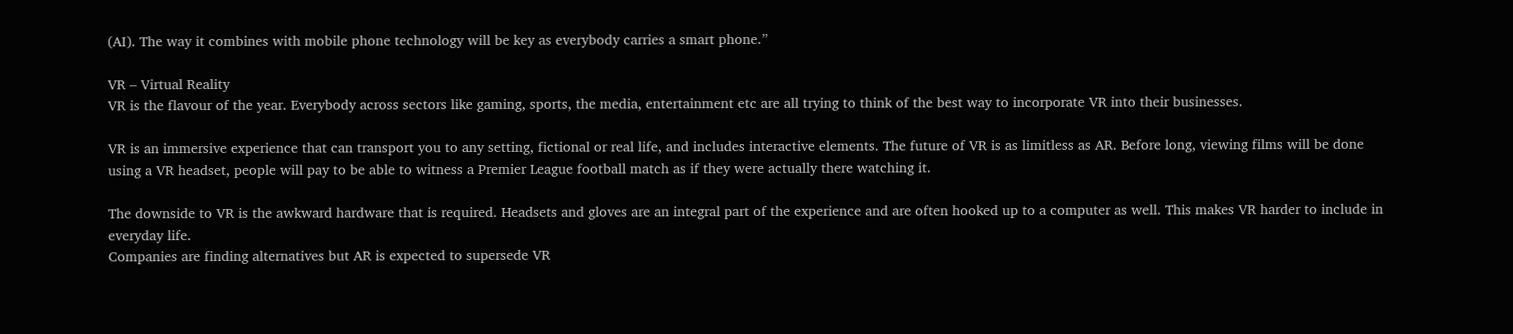(AI). The way it combines with mobile phone technology will be key as everybody carries a smart phone.”

VR – Virtual Reality
VR is the flavour of the year. Everybody across sectors like gaming, sports, the media, entertainment etc are all trying to think of the best way to incorporate VR into their businesses.

VR is an immersive experience that can transport you to any setting, fictional or real life, and includes interactive elements. The future of VR is as limitless as AR. Before long, viewing films will be done using a VR headset, people will pay to be able to witness a Premier League football match as if they were actually there watching it.

The downside to VR is the awkward hardware that is required. Headsets and gloves are an integral part of the experience and are often hooked up to a computer as well. This makes VR harder to include in everyday life.
Companies are finding alternatives but AR is expected to supersede VR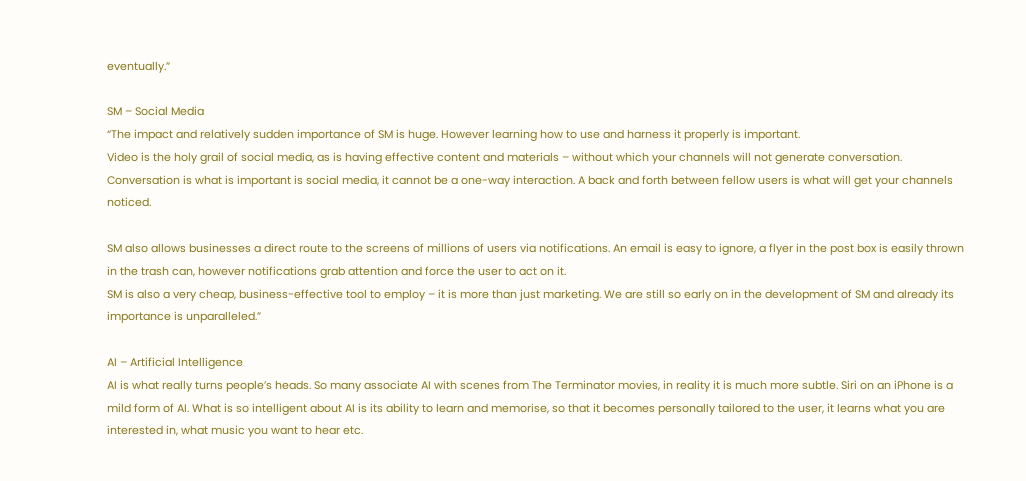eventually.”

SM – Social Media
“The impact and relatively sudden importance of SM is huge. However learning how to use and harness it properly is important.
Video is the holy grail of social media, as is having effective content and materials – without which your channels will not generate conversation. Conversation is what is important is social media, it cannot be a one-way interaction. A back and forth between fellow users is what will get your channels noticed.

SM also allows businesses a direct route to the screens of millions of users via notifications. An email is easy to ignore, a flyer in the post box is easily thrown in the trash can, however notifications grab attention and force the user to act on it.
SM is also a very cheap, business-effective tool to employ – it is more than just marketing. We are still so early on in the development of SM and already its importance is unparalleled.”

AI – Artificial Intelligence
AI is what really turns people’s heads. So many associate AI with scenes from The Terminator movies, in reality it is much more subtle. Siri on an iPhone is a mild form of AI. What is so intelligent about AI is its ability to learn and memorise, so that it becomes personally tailored to the user, it learns what you are interested in, what music you want to hear etc.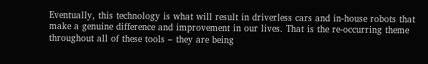Eventually, this technology is what will result in driverless cars and in-house robots that make a genuine difference and improvement in our lives. That is the re-occurring theme throughout all of these tools – they are being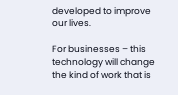developed to improve our lives.

For businesses – this technology will change the kind of work that is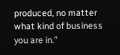produced, no matter what kind of business you are in.”